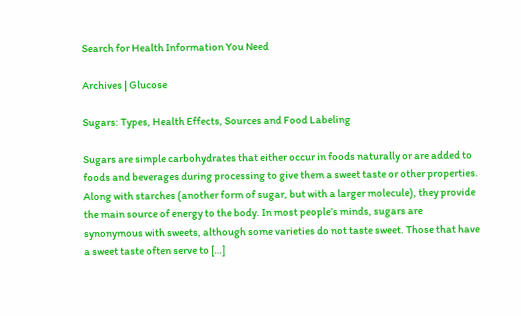Search for Health Information You Need

Archives | Glucose

Sugars: Types, Health Effects, Sources and Food Labeling

Sugars are simple carbohydrates that either occur in foods naturally or are added to foods and beverages during processing to give them a sweet taste or other properties. Along with starches (another form of sugar, but with a larger molecule), they provide the main source of energy to the body. In most people’s minds, sugars are synonymous with sweets, although some varieties do not taste sweet. Those that have a sweet taste often serve to […]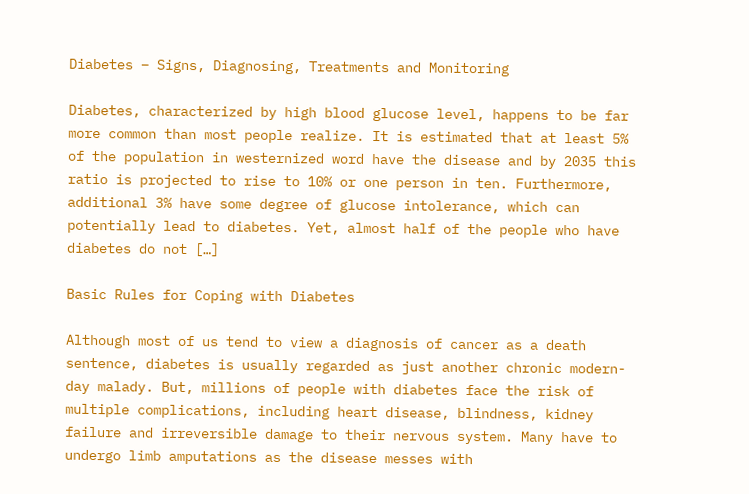Diabetes – Signs, Diagnosing, Treatments and Monitoring

Diabetes, characterized by high blood glucose level, happens to be far more common than most people realize. It is estimated that at least 5% of the population in westernized word have the disease and by 2035 this ratio is projected to rise to 10% or one person in ten. Furthermore, additional 3% have some degree of glucose intolerance, which can potentially lead to diabetes. Yet, almost half of the people who have diabetes do not […]

Basic Rules for Coping with Diabetes

Although most of us tend to view a diagnosis of cancer as a death sentence, diabetes is usually regarded as just another chronic modern-day malady. But, millions of people with diabetes face the risk of multiple complications, including heart disease, blindness, kidney failure and irreversible damage to their nervous system. Many have to undergo limb amputations as the disease messes with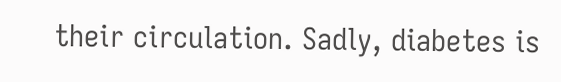their circulation. Sadly, diabetes is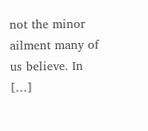not the minor ailment many of us believe. In […]